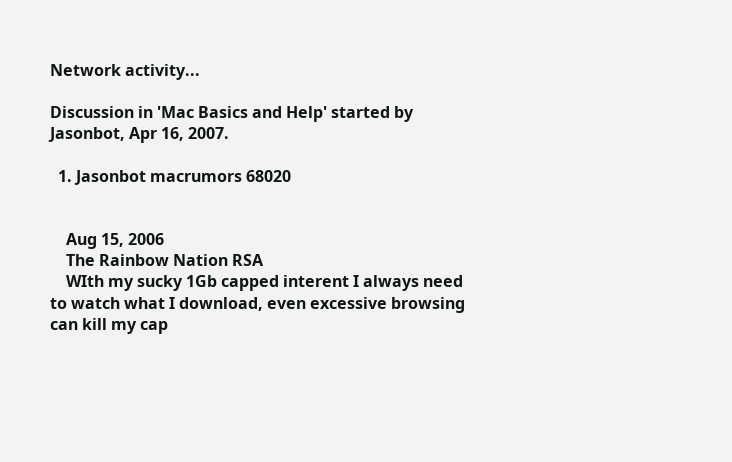Network activity...

Discussion in 'Mac Basics and Help' started by Jasonbot, Apr 16, 2007.

  1. Jasonbot macrumors 68020


    Aug 15, 2006
    The Rainbow Nation RSA
    WIth my sucky 1Gb capped interent I always need to watch what I download, even excessive browsing can kill my cap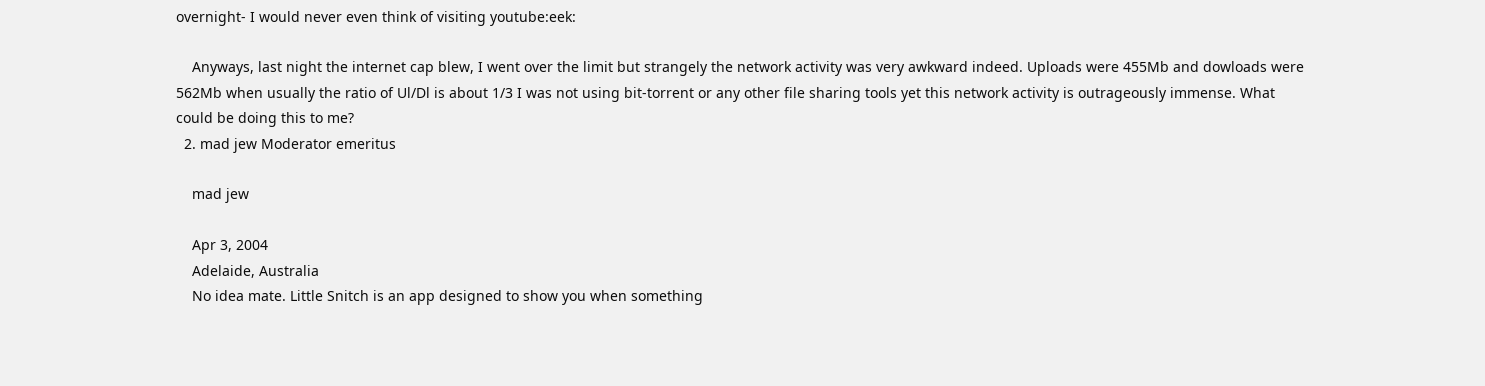overnight- I would never even think of visiting youtube:eek:

    Anyways, last night the internet cap blew, I went over the limit but strangely the network activity was very awkward indeed. Uploads were 455Mb and dowloads were 562Mb when usually the ratio of Ul/Dl is about 1/3 I was not using bit-torrent or any other file sharing tools yet this network activity is outrageously immense. What could be doing this to me?
  2. mad jew Moderator emeritus

    mad jew

    Apr 3, 2004
    Adelaide, Australia
    No idea mate. Little Snitch is an app designed to show you when something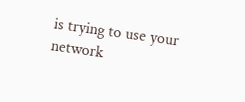is trying to use your network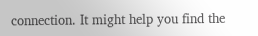connection. It might help you find the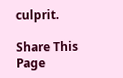culprit.

Share This Page